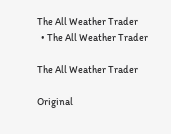The All Weather Trader
  • The All Weather Trader

The All Weather Trader

Original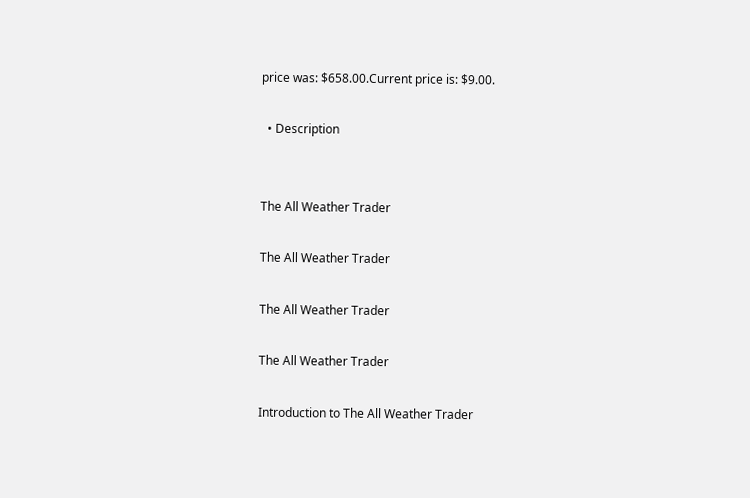price was: $658.00.Current price is: $9.00.

  • Description


The All Weather Trader

The All Weather Trader

The All Weather Trader

The All Weather Trader

Introduction to The All Weather Trader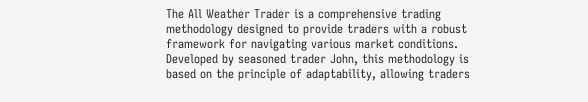The All Weather Trader is a comprehensive trading methodology designed to provide traders with a robust framework for navigating various market conditions. Developed by seasoned trader John, this methodology is based on the principle of adaptability, allowing traders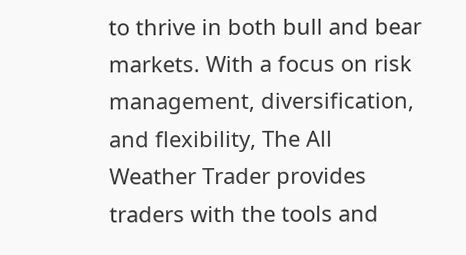to thrive in both bull and bear markets. With a focus on risk management, diversification, and flexibility, The All Weather Trader provides traders with the tools and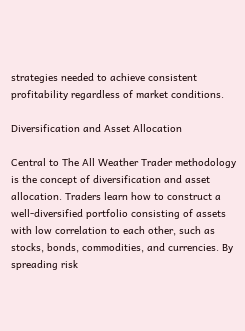strategies needed to achieve consistent profitability regardless of market conditions.

Diversification and Asset Allocation

Central to The All Weather Trader methodology is the concept of diversification and asset allocation. Traders learn how to construct a well-diversified portfolio consisting of assets with low correlation to each other, such as stocks, bonds, commodities, and currencies. By spreading risk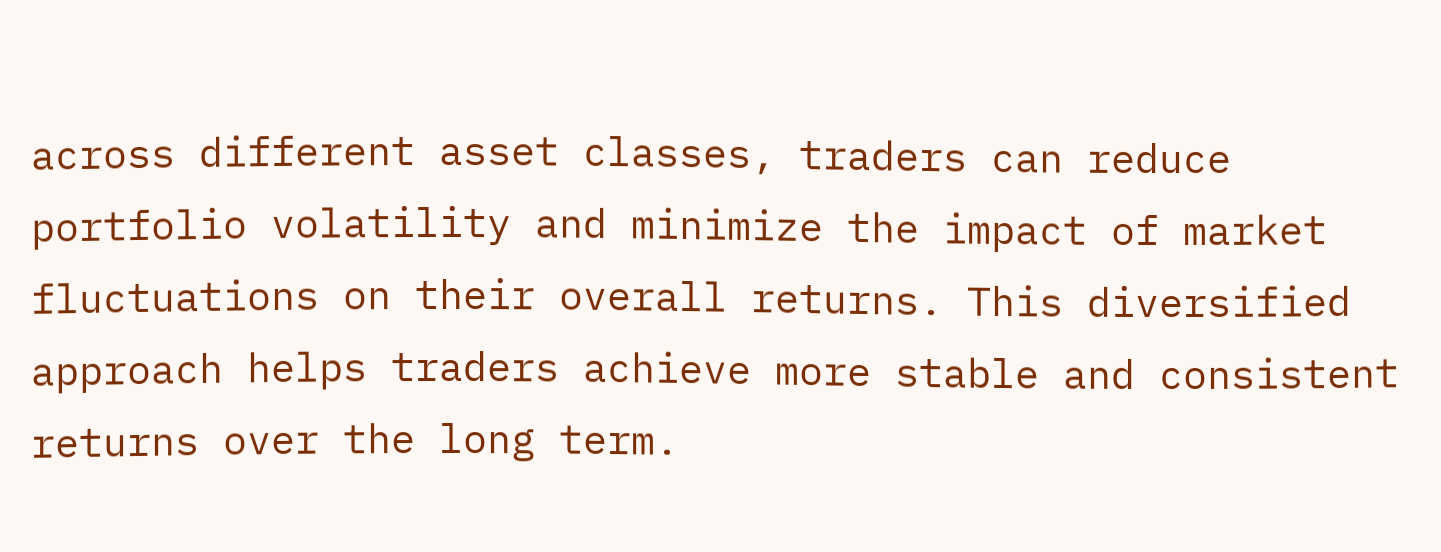across different asset classes, traders can reduce portfolio volatility and minimize the impact of market fluctuations on their overall returns. This diversified approach helps traders achieve more stable and consistent returns over the long term.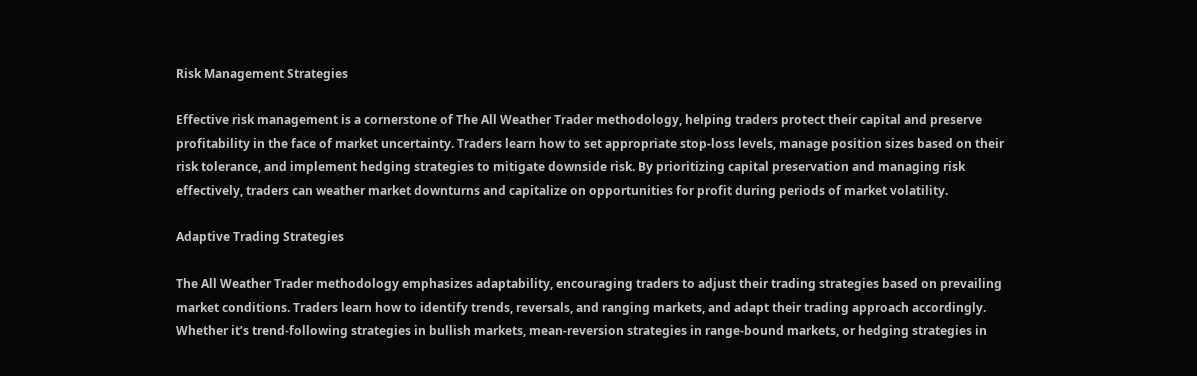Risk Management Strategies

Effective risk management is a cornerstone of The All Weather Trader methodology, helping traders protect their capital and preserve profitability in the face of market uncertainty. Traders learn how to set appropriate stop-loss levels, manage position sizes based on their risk tolerance, and implement hedging strategies to mitigate downside risk. By prioritizing capital preservation and managing risk effectively, traders can weather market downturns and capitalize on opportunities for profit during periods of market volatility.

Adaptive Trading Strategies

The All Weather Trader methodology emphasizes adaptability, encouraging traders to adjust their trading strategies based on prevailing market conditions. Traders learn how to identify trends, reversals, and ranging markets, and adapt their trading approach accordingly. Whether it’s trend-following strategies in bullish markets, mean-reversion strategies in range-bound markets, or hedging strategies in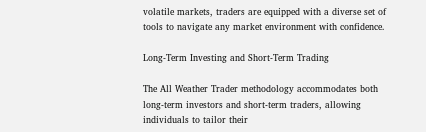volatile markets, traders are equipped with a diverse set of tools to navigate any market environment with confidence.

Long-Term Investing and Short-Term Trading

The All Weather Trader methodology accommodates both long-term investors and short-term traders, allowing individuals to tailor their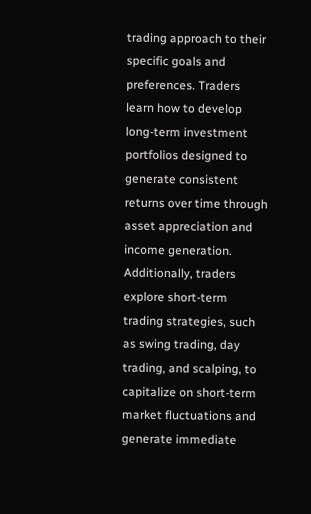trading approach to their specific goals and preferences. Traders learn how to develop long-term investment portfolios designed to generate consistent returns over time through asset appreciation and income generation. Additionally, traders explore short-term trading strategies, such as swing trading, day trading, and scalping, to capitalize on short-term market fluctuations and generate immediate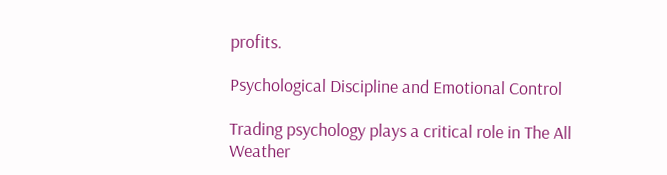profits.

Psychological Discipline and Emotional Control

Trading psychology plays a critical role in The All Weather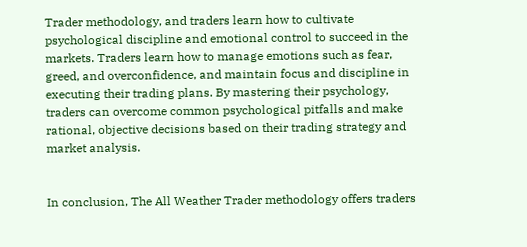Trader methodology, and traders learn how to cultivate psychological discipline and emotional control to succeed in the markets. Traders learn how to manage emotions such as fear, greed, and overconfidence, and maintain focus and discipline in executing their trading plans. By mastering their psychology, traders can overcome common psychological pitfalls and make rational, objective decisions based on their trading strategy and market analysis.


In conclusion, The All Weather Trader methodology offers traders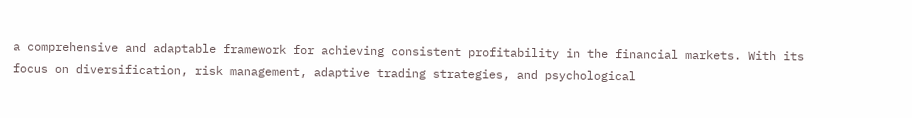a comprehensive and adaptable framework for achieving consistent profitability in the financial markets. With its focus on diversification, risk management, adaptive trading strategies, and psychological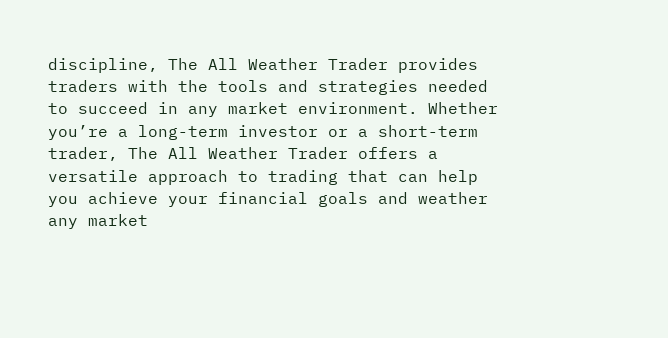discipline, The All Weather Trader provides traders with the tools and strategies needed to succeed in any market environment. Whether you’re a long-term investor or a short-term trader, The All Weather Trader offers a versatile approach to trading that can help you achieve your financial goals and weather any market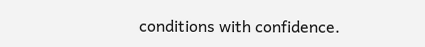conditions with confidence.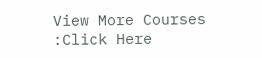View More Courses :Click Here